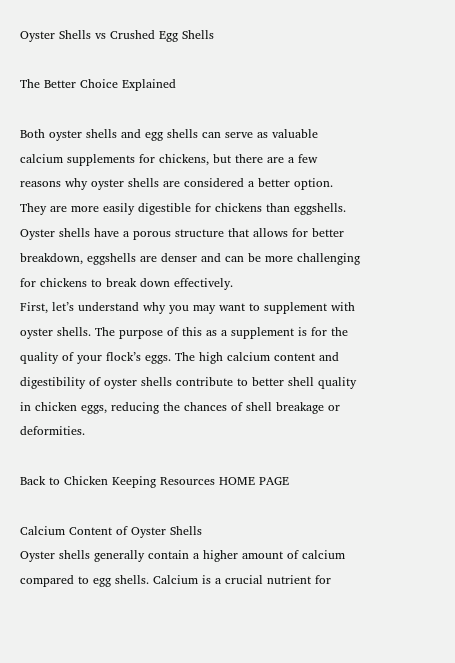Oyster Shells vs Crushed Egg Shells

The Better Choice Explained

Both oyster shells and egg shells can serve as valuable calcium supplements for chickens, but there are a few reasons why oyster shells are considered a better option. They are more easily digestible for chickens than eggshells. Oyster shells have a porous structure that allows for better breakdown, eggshells are denser and can be more challenging for chickens to break down effectively.
First, let’s understand why you may want to supplement with oyster shells. The purpose of this as a supplement is for the quality of your flock’s eggs. The high calcium content and digestibility of oyster shells contribute to better shell quality in chicken eggs, reducing the chances of shell breakage or deformities.

Back to Chicken Keeping Resources HOME PAGE

Calcium Content of Oyster Shells
Oyster shells generally contain a higher amount of calcium compared to egg shells. Calcium is a crucial nutrient for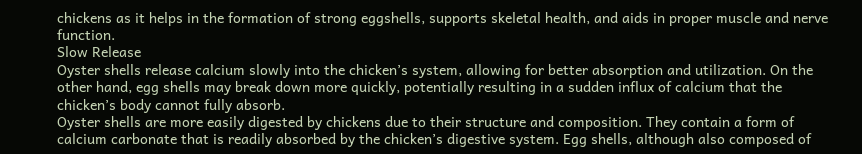chickens as it helps in the formation of strong eggshells, supports skeletal health, and aids in proper muscle and nerve function.
Slow Release
Oyster shells release calcium slowly into the chicken’s system, allowing for better absorption and utilization. On the other hand, egg shells may break down more quickly, potentially resulting in a sudden influx of calcium that the chicken’s body cannot fully absorb.
Oyster shells are more easily digested by chickens due to their structure and composition. They contain a form of calcium carbonate that is readily absorbed by the chicken’s digestive system. Egg shells, although also composed of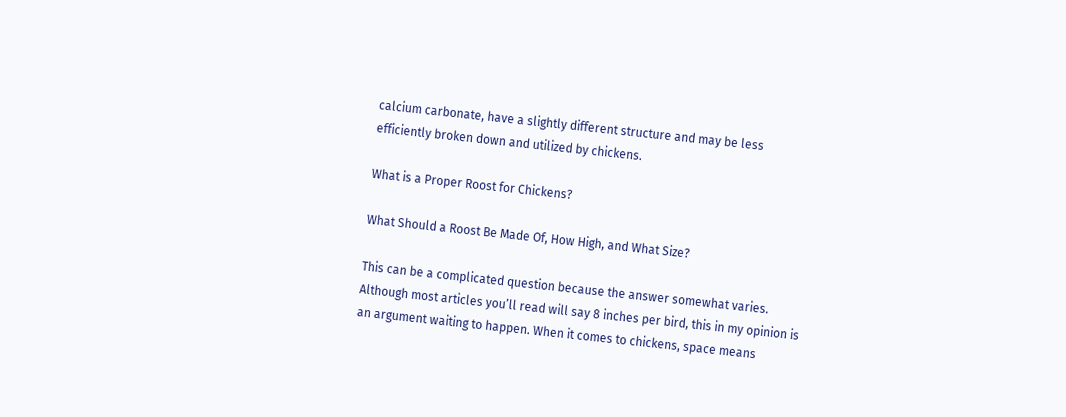calcium carbonate, have a slightly different structure and may be less efficiently broken down and utilized by chickens.

What is a Proper Roost for Chickens?

What Should a Roost Be Made Of, How High, and What Size?

This can be a complicated question because the answer somewhat varies. Although most articles you’ll read will say 8 inches per bird, this in my opinion is an argument waiting to happen. When it comes to chickens, space means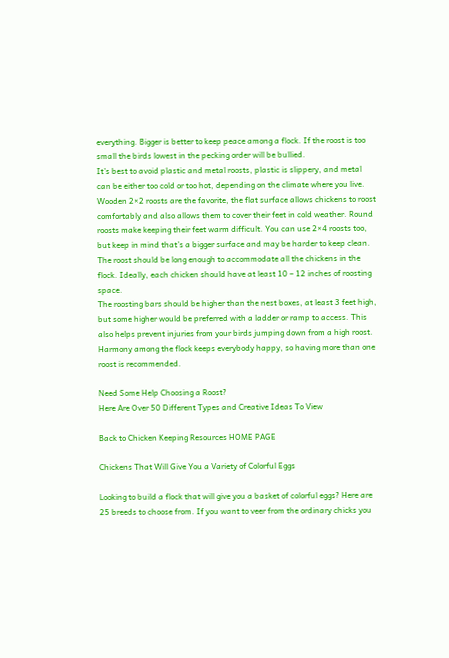everything. Bigger is better to keep peace among a flock. If the roost is too small the birds lowest in the pecking order will be bullied.
It’s best to avoid plastic and metal roosts, plastic is slippery, and metal can be either too cold or too hot, depending on the climate where you live.
Wooden 2×2 roosts are the favorite, the flat surface allows chickens to roost comfortably and also allows them to cover their feet in cold weather. Round roosts make keeping their feet warm difficult. You can use 2×4 roosts too, but keep in mind that’s a bigger surface and may be harder to keep clean.
The roost should be long enough to accommodate all the chickens in the flock. Ideally, each chicken should have at least 10 – 12 inches of roosting space.
The roosting bars should be higher than the nest boxes, at least 3 feet high, but some higher would be preferred with a ladder or ramp to access. This also helps prevent injuries from your birds jumping down from a high roost. Harmony among the flock keeps everybody happy, so having more than one roost is recommended.

Need Some Help Choosing a Roost?
Here Are Over 50 Different Types and Creative Ideas To View

Back to Chicken Keeping Resources HOME PAGE

Chickens That Will Give You a Variety of Colorful Eggs

Looking to build a flock that will give you a basket of colorful eggs? Here are 25 breeds to choose from. If you want to veer from the ordinary chicks you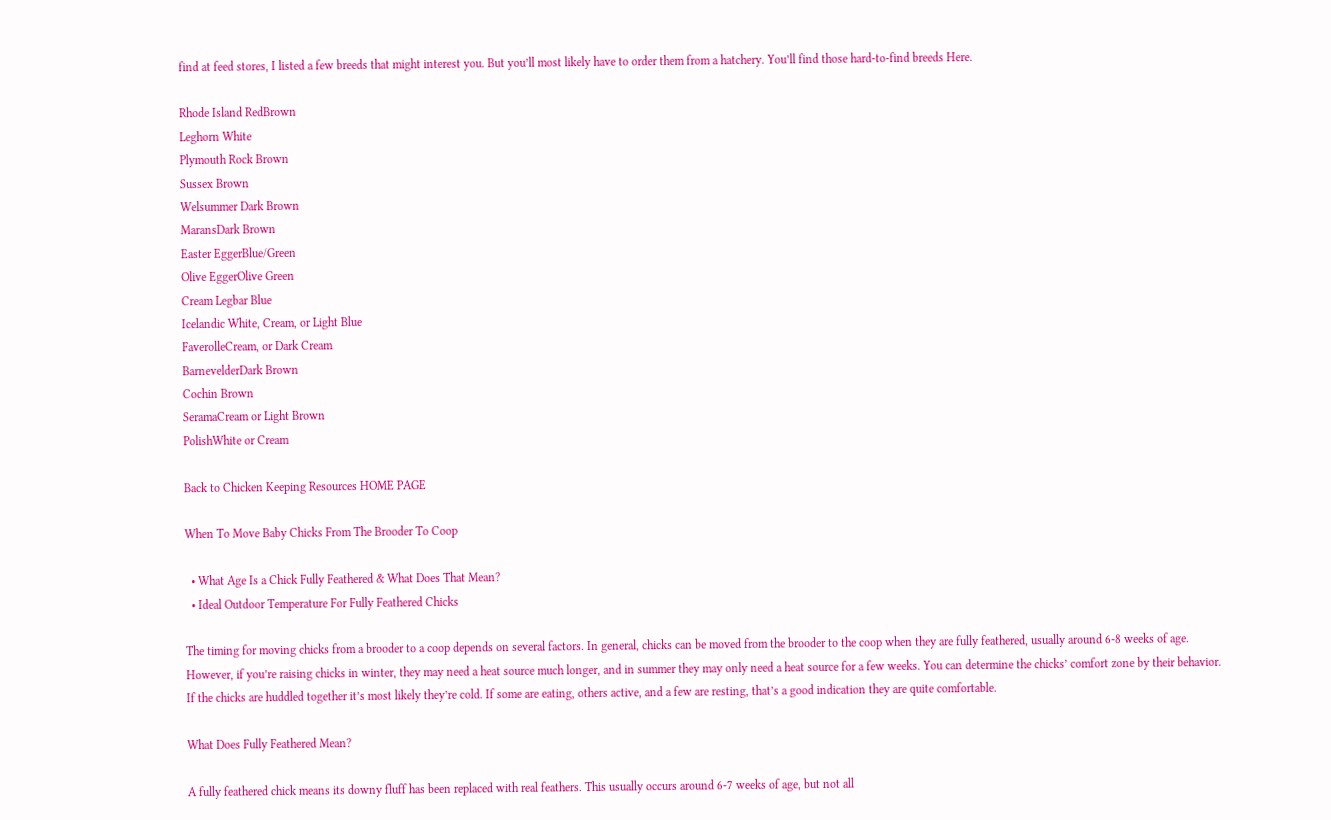find at feed stores, I listed a few breeds that might interest you. But you’ll most likely have to order them from a hatchery. You’ll find those hard-to-find breeds Here.

Rhode Island RedBrown
Leghorn White
Plymouth Rock Brown
Sussex Brown
Welsummer Dark Brown
MaransDark Brown
Easter EggerBlue/Green
Olive EggerOlive Green
Cream Legbar Blue
Icelandic White, Cream, or Light Blue
FaverolleCream, or Dark Cream
BarnevelderDark Brown
Cochin Brown
SeramaCream or Light Brown
PolishWhite or Cream

Back to Chicken Keeping Resources HOME PAGE

When To Move Baby Chicks From The Brooder To Coop

  • What Age Is a Chick Fully Feathered & What Does That Mean?
  • Ideal Outdoor Temperature For Fully Feathered Chicks

The timing for moving chicks from a brooder to a coop depends on several factors. In general, chicks can be moved from the brooder to the coop when they are fully feathered, usually around 6-8 weeks of age. However, if you’re raising chicks in winter, they may need a heat source much longer, and in summer they may only need a heat source for a few weeks. You can determine the chicks’ comfort zone by their behavior. If the chicks are huddled together it’s most likely they’re cold. If some are eating, others active, and a few are resting, that’s a good indication they are quite comfortable.

What Does Fully Feathered Mean?

A fully feathered chick means its downy fluff has been replaced with real feathers. This usually occurs around 6-7 weeks of age, but not all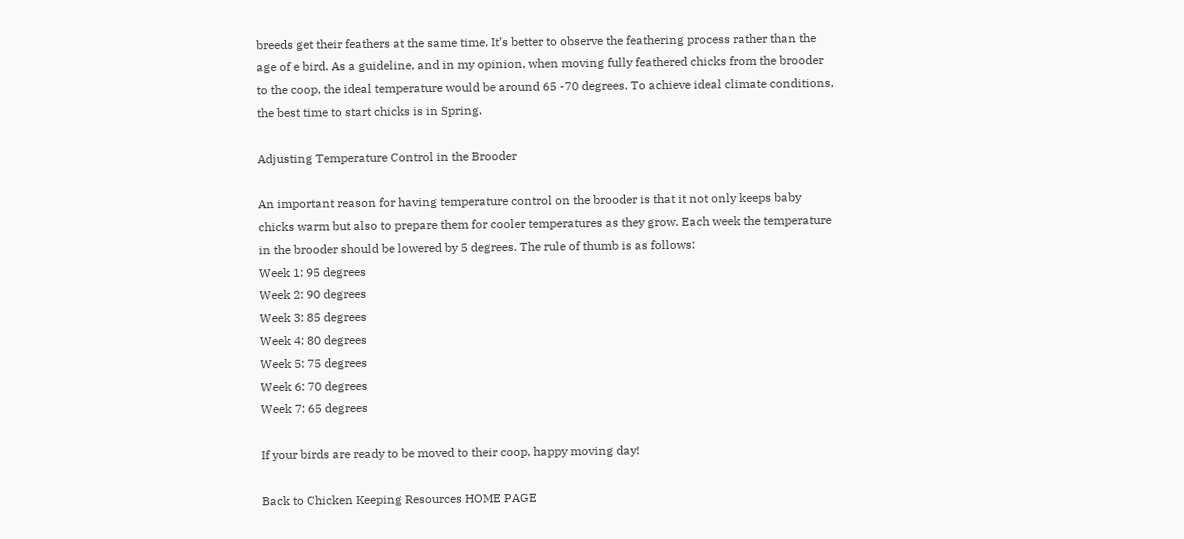breeds get their feathers at the same time. It’s better to observe the feathering process rather than the age of e bird. As a guideline, and in my opinion, when moving fully feathered chicks from the brooder to the coop, the ideal temperature would be around 65 -70 degrees. To achieve ideal climate conditions, the best time to start chicks is in Spring.

Adjusting Temperature Control in the Brooder

An important reason for having temperature control on the brooder is that it not only keeps baby chicks warm but also to prepare them for cooler temperatures as they grow. Each week the temperature in the brooder should be lowered by 5 degrees. The rule of thumb is as follows:
Week 1: 95 degrees
Week 2: 90 degrees
Week 3: 85 degrees
Week 4: 80 degrees
Week 5: 75 degrees
Week 6: 70 degrees
Week 7: 65 degrees

If your birds are ready to be moved to their coop, happy moving day!

Back to Chicken Keeping Resources HOME PAGE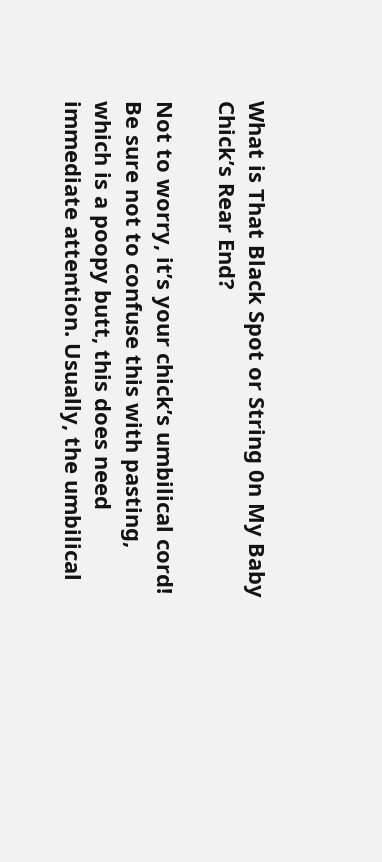What is That Black Spot or String 0n My Baby Chick’s Rear End?

Not to worry, it’s your chick’s umbilical cord! Be sure not to confuse this with pasting, which is a poopy butt, this does need immediate attention. Usually, the umbilical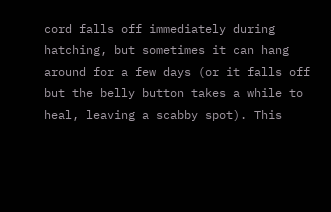cord falls off immediately during hatching, but sometimes it can hang around for a few days (or it falls off but the belly button takes a while to heal, leaving a scabby spot). This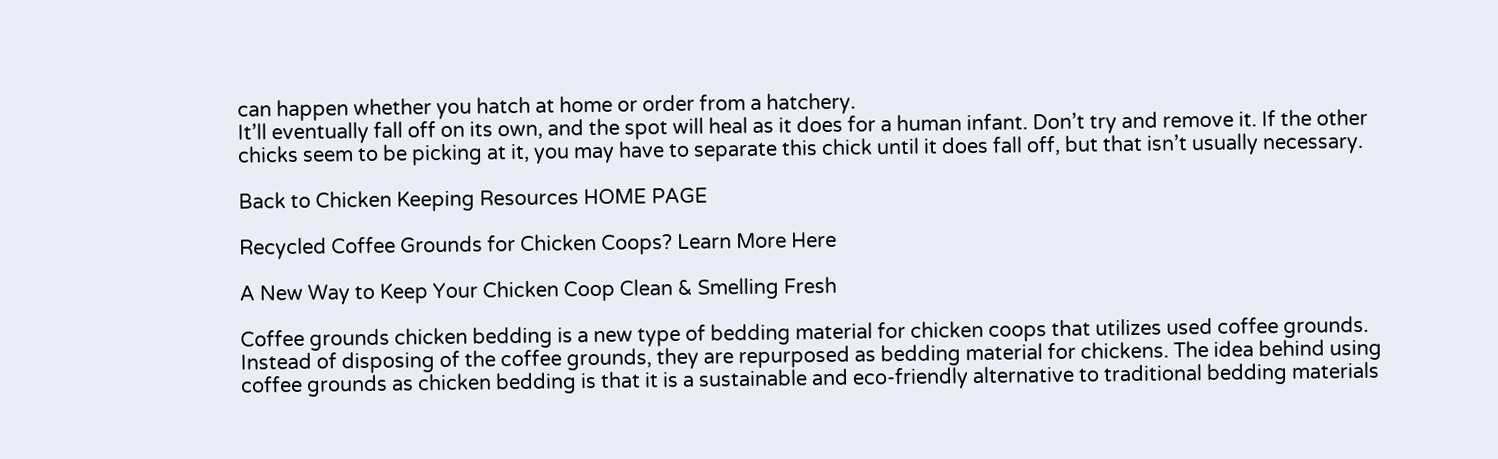can happen whether you hatch at home or order from a hatchery.
It’ll eventually fall off on its own, and the spot will heal as it does for a human infant. Don’t try and remove it. If the other chicks seem to be picking at it, you may have to separate this chick until it does fall off, but that isn’t usually necessary.

Back to Chicken Keeping Resources HOME PAGE

Recycled Coffee Grounds for Chicken Coops? Learn More Here

A New Way to Keep Your Chicken Coop Clean & Smelling Fresh

Coffee grounds chicken bedding is a new type of bedding material for chicken coops that utilizes used coffee grounds. Instead of disposing of the coffee grounds, they are repurposed as bedding material for chickens. The idea behind using coffee grounds as chicken bedding is that it is a sustainable and eco-friendly alternative to traditional bedding materials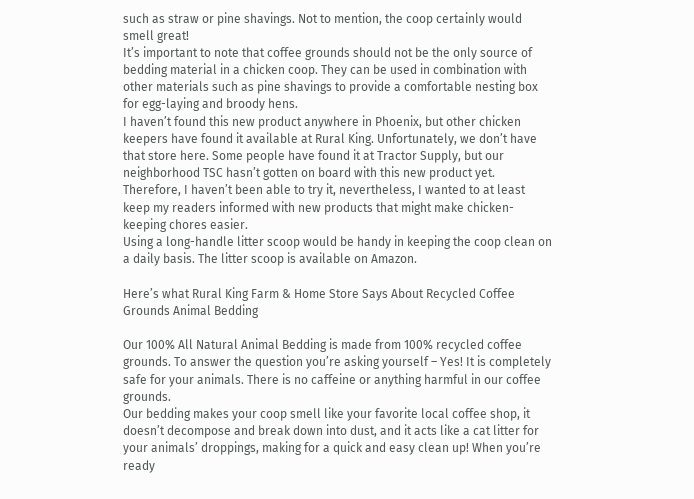such as straw or pine shavings. Not to mention, the coop certainly would smell great!
It’s important to note that coffee grounds should not be the only source of bedding material in a chicken coop. They can be used in combination with other materials such as pine shavings to provide a comfortable nesting box for egg-laying and broody hens.
I haven’t found this new product anywhere in Phoenix, but other chicken keepers have found it available at Rural King. Unfortunately, we don’t have that store here. Some people have found it at Tractor Supply, but our neighborhood TSC hasn’t gotten on board with this new product yet. Therefore, I haven’t been able to try it, nevertheless, I wanted to at least keep my readers informed with new products that might make chicken-keeping chores easier.
Using a long-handle litter scoop would be handy in keeping the coop clean on a daily basis. The litter scoop is available on Amazon.

Here’s what Rural King Farm & Home Store Says About Recycled Coffee Grounds Animal Bedding

Our 100% All Natural Animal Bedding is made from 100% recycled coffee grounds. To answer the question you’re asking yourself – Yes! It is completely safe for your animals. There is no caffeine or anything harmful in our coffee grounds.
Our bedding makes your coop smell like your favorite local coffee shop, it doesn’t decompose and break down into dust, and it acts like a cat litter for your animals’ droppings, making for a quick and easy clean up! When you’re ready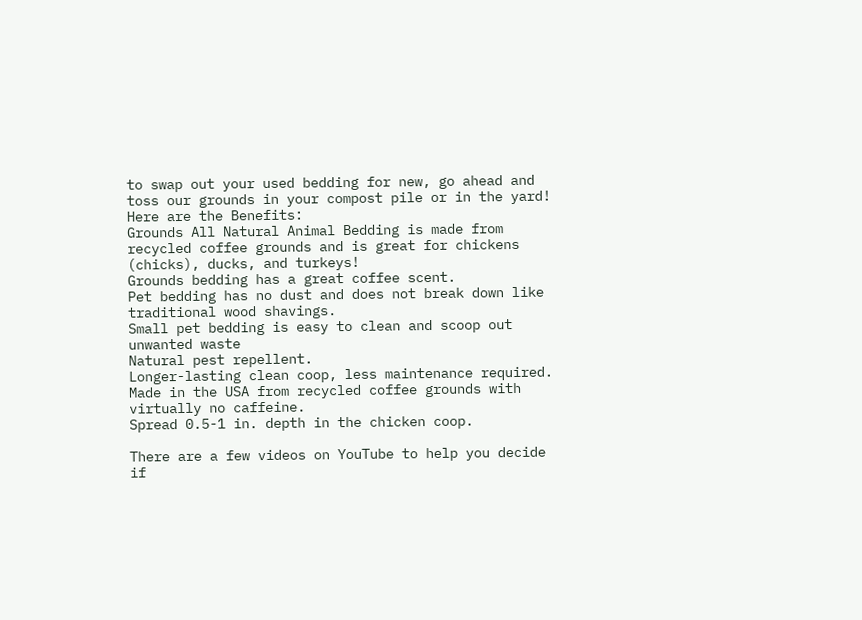to swap out your used bedding for new, go ahead and toss our grounds in your compost pile or in the yard!
Here are the Benefits:
Grounds All Natural Animal Bedding is made from recycled coffee grounds and is great for chickens (chicks), ducks, and turkeys!
Grounds bedding has a great coffee scent.
Pet bedding has no dust and does not break down like traditional wood shavings.
Small pet bedding is easy to clean and scoop out unwanted waste
Natural pest repellent.
Longer-lasting clean coop, less maintenance required.
Made in the USA from recycled coffee grounds with virtually no caffeine.
Spread 0.5-1 in. depth in the chicken coop.

There are a few videos on YouTube to help you decide if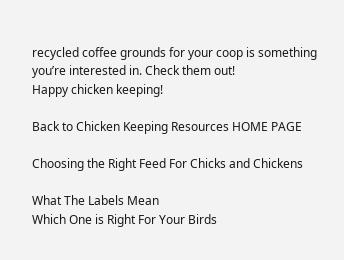recycled coffee grounds for your coop is something you’re interested in. Check them out!
Happy chicken keeping!

Back to Chicken Keeping Resources HOME PAGE

Choosing the Right Feed For Chicks and Chickens

What The Labels Mean
Which One is Right For Your Birds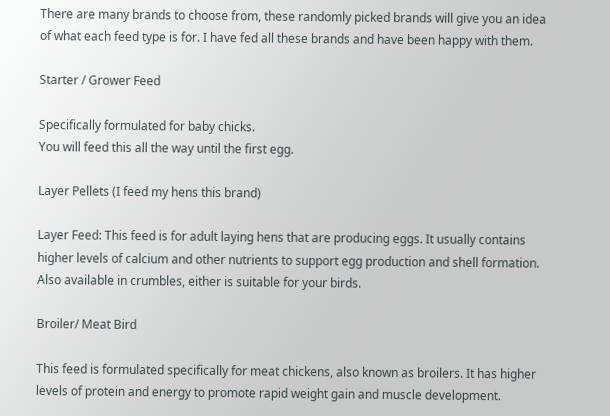There are many brands to choose from, these randomly picked brands will give you an idea of what each feed type is for. I have fed all these brands and have been happy with them.

Starter / Grower Feed

Specifically formulated for baby chicks.
You will feed this all the way until the first egg.

Layer Pellets (I feed my hens this brand)

Layer Feed: This feed is for adult laying hens that are producing eggs. It usually contains higher levels of calcium and other nutrients to support egg production and shell formation. Also available in crumbles, either is suitable for your birds.

Broiler/ Meat Bird

This feed is formulated specifically for meat chickens, also known as broilers. It has higher levels of protein and energy to promote rapid weight gain and muscle development.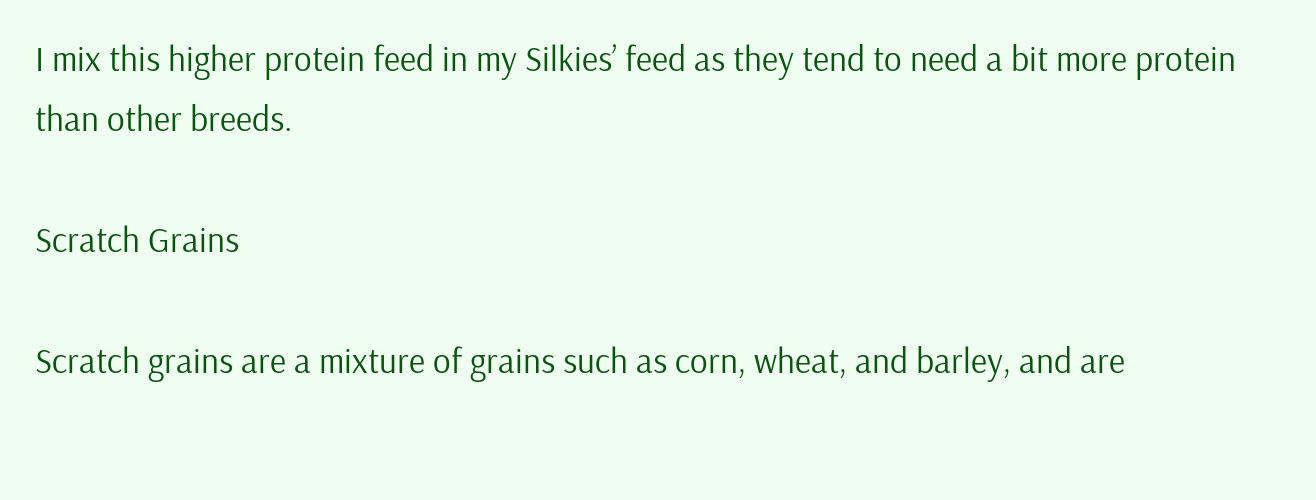I mix this higher protein feed in my Silkies’ feed as they tend to need a bit more protein than other breeds.

Scratch Grains

Scratch grains are a mixture of grains such as corn, wheat, and barley, and are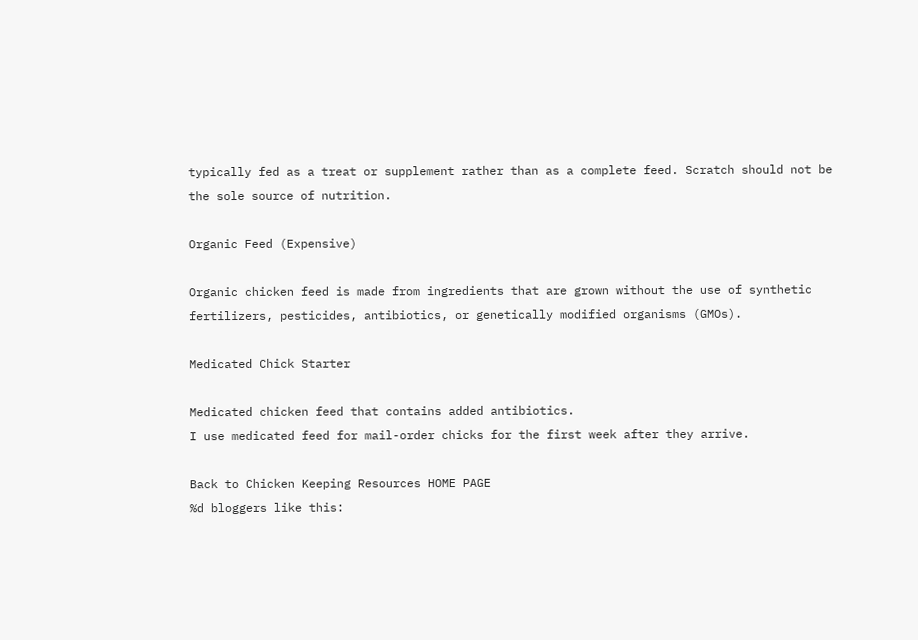typically fed as a treat or supplement rather than as a complete feed. Scratch should not be the sole source of nutrition.

Organic Feed (Expensive)

Organic chicken feed is made from ingredients that are grown without the use of synthetic fertilizers, pesticides, antibiotics, or genetically modified organisms (GMOs).

Medicated Chick Starter

Medicated chicken feed that contains added antibiotics.
I use medicated feed for mail-order chicks for the first week after they arrive.

Back to Chicken Keeping Resources HOME PAGE
%d bloggers like this: